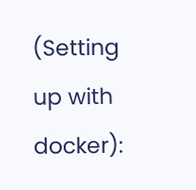(Setting up with docker):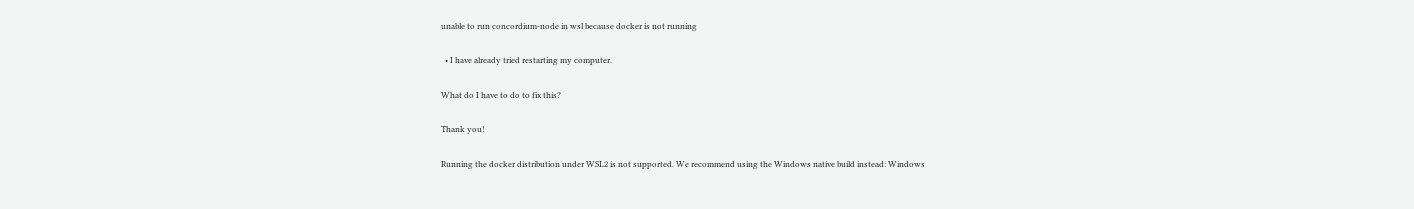unable to run concordium-node in wsl because docker is not running

  • I have already tried restarting my computer.

What do I have to do to fix this?

Thank you!

Running the docker distribution under WSL2 is not supported. We recommend using the Windows native build instead: Windows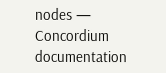nodes — Concordium documentation